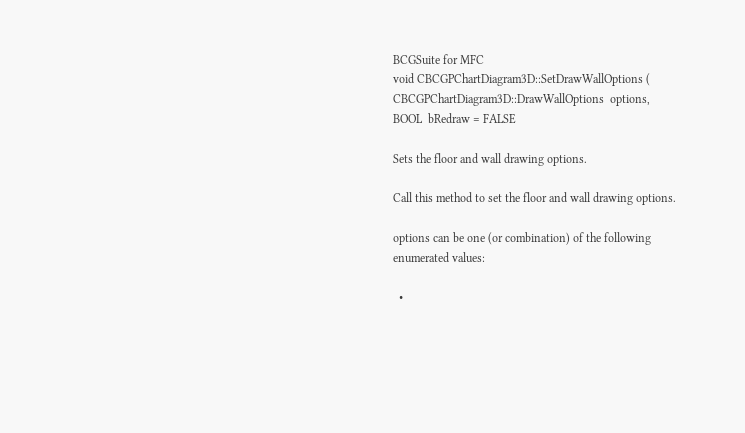BCGSuite for MFC
void CBCGPChartDiagram3D::SetDrawWallOptions ( CBCGPChartDiagram3D::DrawWallOptions  options,
BOOL  bRedraw = FALSE

Sets the floor and wall drawing options.

Call this method to set the floor and wall drawing options.

options can be one (or combination) of the following enumerated values:

  •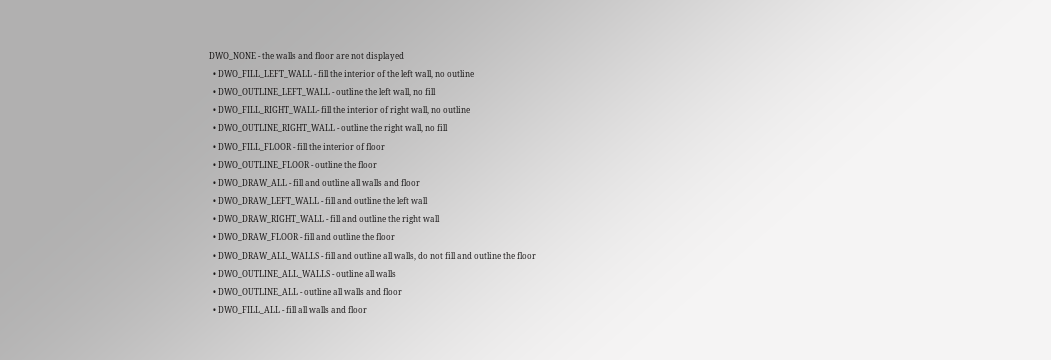DWO_NONE - the walls and floor are not displayed
  • DWO_FILL_LEFT_WALL - fill the interior of the left wall, no outline
  • DWO_OUTLINE_LEFT_WALL - outline the left wall, no fill
  • DWO_FILL_RIGHT_WALL- fill the interior of right wall, no outline
  • DWO_OUTLINE_RIGHT_WALL - outline the right wall, no fill
  • DWO_FILL_FLOOR - fill the interior of floor
  • DWO_OUTLINE_FLOOR - outline the floor
  • DWO_DRAW_ALL - fill and outline all walls and floor
  • DWO_DRAW_LEFT_WALL - fill and outline the left wall
  • DWO_DRAW_RIGHT_WALL - fill and outline the right wall
  • DWO_DRAW_FLOOR - fill and outline the floor
  • DWO_DRAW_ALL_WALLS - fill and outline all walls, do not fill and outline the floor
  • DWO_OUTLINE_ALL_WALLS - outline all walls
  • DWO_OUTLINE_ALL - outline all walls and floor
  • DWO_FILL_ALL - fill all walls and floor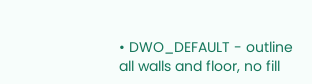• DWO_DEFAULT - outline all walls and floor, no fill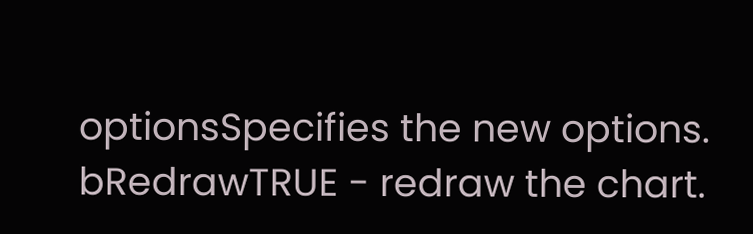optionsSpecifies the new options.
bRedrawTRUE - redraw the chart.